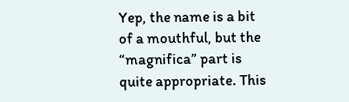Yep, the name is a bit of a mouthful, but the “magnifica” part is quite appropriate. This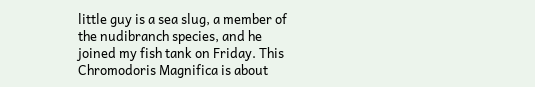little guy is a sea slug, a member of the nudibranch species, and he joined my fish tank on Friday. This Chromodoris Magnifica is about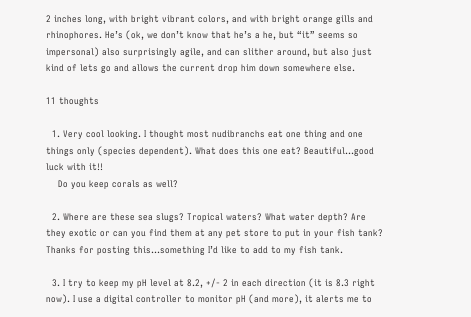2 inches long, with bright vibrant colors, and with bright orange gills and rhinophores. He’s (ok, we don’t know that he’s a he, but “it” seems so impersonal) also surprisingly agile, and can slither around, but also just kind of lets go and allows the current drop him down somewhere else.

11 thoughts

  1. Very cool looking. I thought most nudibranchs eat one thing and one things only (species dependent). What does this one eat? Beautiful…good luck with it!!
    Do you keep corals as well?

  2. Where are these sea slugs? Tropical waters? What water depth? Are they exotic or can you find them at any pet store to put in your fish tank? Thanks for posting this…something I’d like to add to my fish tank.

  3. I try to keep my pH level at 8.2, +/- 2 in each direction (it is 8.3 right now). I use a digital controller to monitor pH (and more), it alerts me to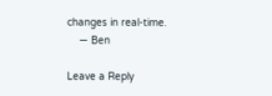changes in real-time.
    — Ben

Leave a Reply